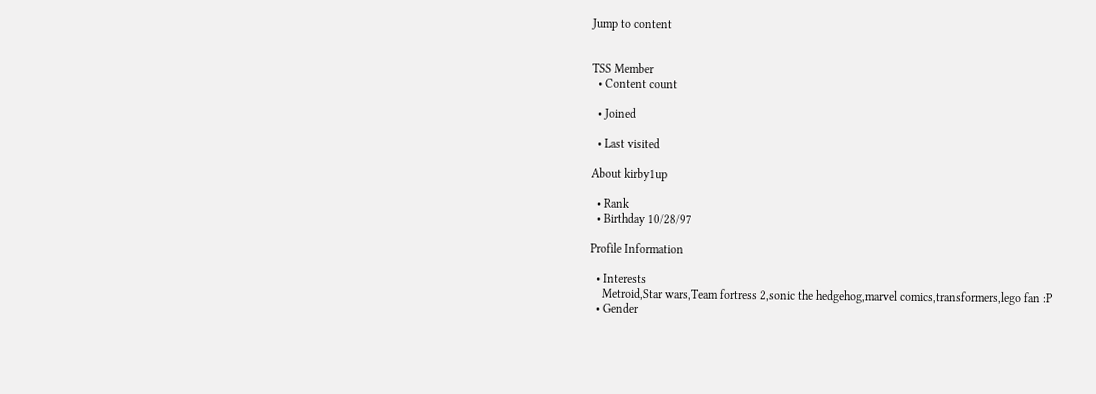Jump to content


TSS Member
  • Content count

  • Joined

  • Last visited

About kirby1up

  • Rank
  • Birthday 10/28/97

Profile Information

  • Interests
    Metroid,Star wars,Team fortress 2,sonic the hedgehog,marvel comics,transformers,lego fan :P
  • Gender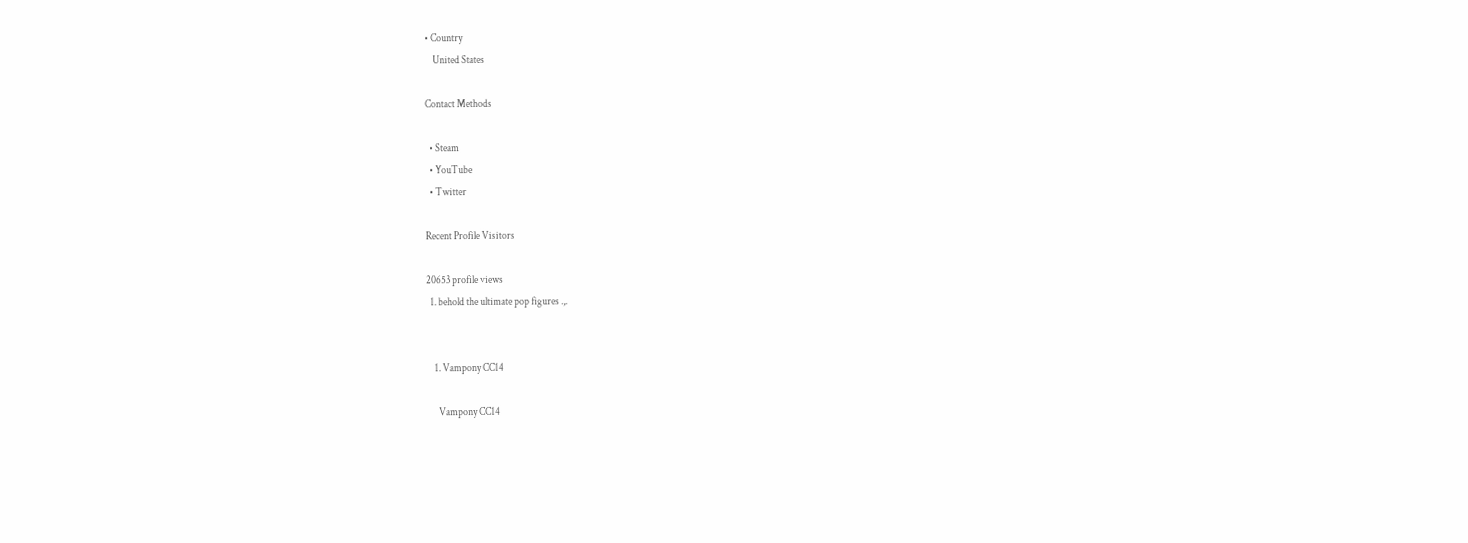• Country
    United States

Contact Methods

  • Steam
  • YouTube
  • Twitter

Recent Profile Visitors

20653 profile views
  1. behold the ultimate pop figures .,.


    1. Vampony CC14

      Vampony CC14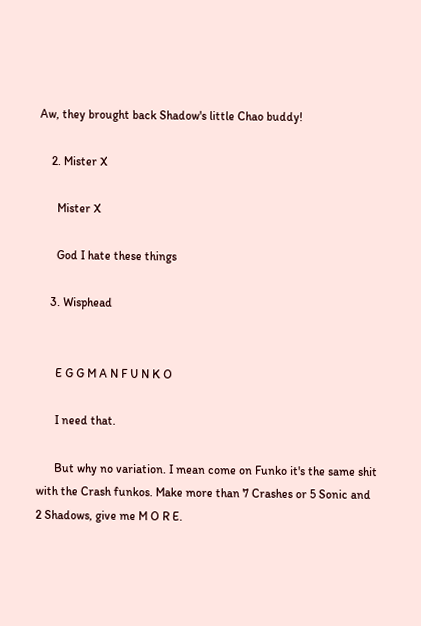Aw, they brought back Shadow's little Chao buddy!

    2. Mister X

      Mister X

      God I hate these things

    3. Wisphead


      E G G M A N F U N K O

      I need that.

      But why no variation. I mean come on Funko it's the same shit with the Crash funkos. Make more than 7 Crashes or 5 Sonic and 2 Shadows, give me M O R E.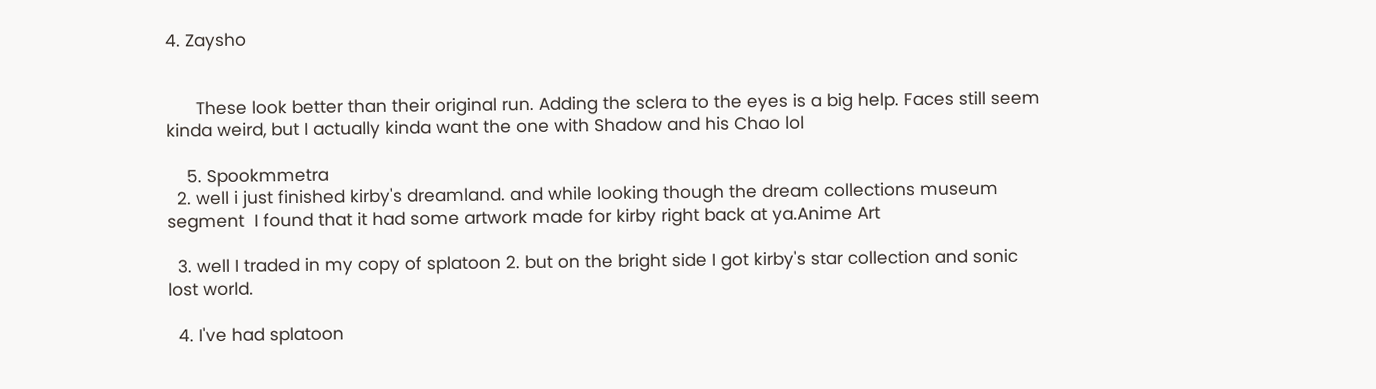4. Zaysho


      These look better than their original run. Adding the sclera to the eyes is a big help. Faces still seem kinda weird, but I actually kinda want the one with Shadow and his Chao lol

    5. Spookmmetra
  2. well i just finished kirby's dreamland. and while looking though the dream collections museum segment  I found that it had some artwork made for kirby right back at ya.Anime Art

  3. well I traded in my copy of splatoon 2. but on the bright side I got kirby's star collection and sonic lost world.

  4. I've had splatoon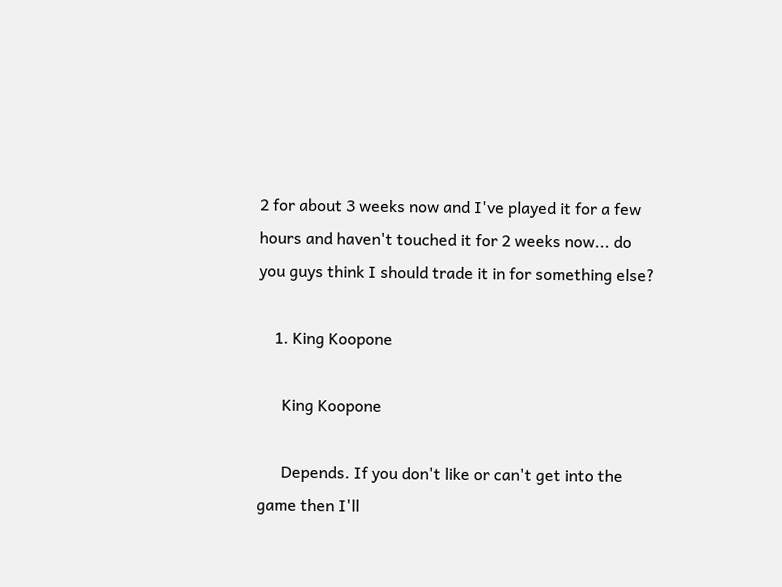2 for about 3 weeks now and I've played it for a few hours and haven't touched it for 2 weeks now... do you guys think I should trade it in for something else?

    1. King Koopone

      King Koopone

      Depends. If you don't like or can't get into the game then I'll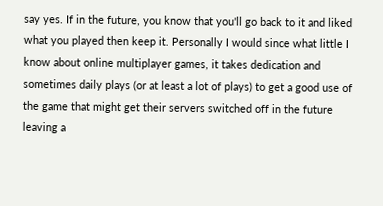say yes. If in the future, you know that you'll go back to it and liked what you played then keep it. Personally I would since what little I know about online multiplayer games, it takes dedication and sometimes daily plays (or at least a lot of plays) to get a good use of the game that might get their servers switched off in the future leaving a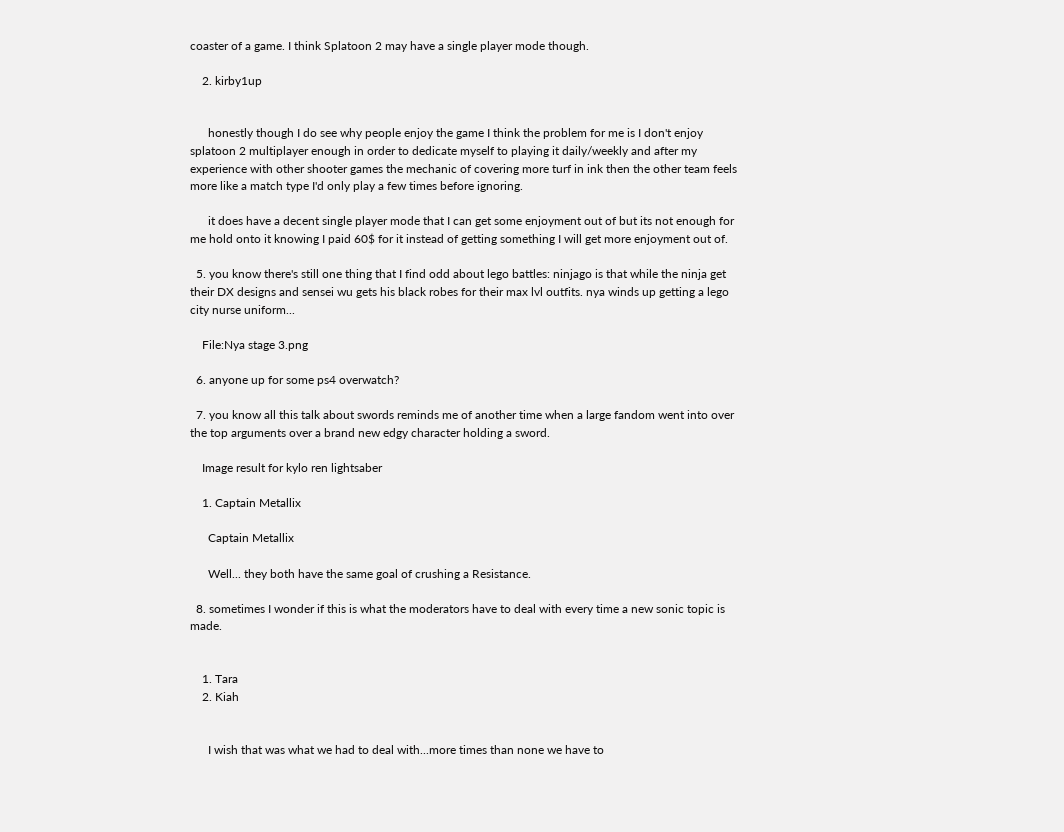coaster of a game. I think Splatoon 2 may have a single player mode though.

    2. kirby1up


      honestly though I do see why people enjoy the game I think the problem for me is I don't enjoy splatoon 2 multiplayer enough in order to dedicate myself to playing it daily/weekly and after my experience with other shooter games the mechanic of covering more turf in ink then the other team feels more like a match type I'd only play a few times before ignoring.

      it does have a decent single player mode that I can get some enjoyment out of but its not enough for me hold onto it knowing I paid 60$ for it instead of getting something I will get more enjoyment out of.

  5. you know there's still one thing that I find odd about lego battles: ninjago is that while the ninja get their DX designs and sensei wu gets his black robes for their max lvl outfits. nya winds up getting a lego city nurse uniform...

    File:Nya stage 3.png

  6. anyone up for some ps4 overwatch?

  7. you know all this talk about swords reminds me of another time when a large fandom went into over the top arguments over a brand new edgy character holding a sword.

    Image result for kylo ren lightsaber

    1. Captain Metallix

      Captain Metallix

      Well... they both have the same goal of crushing a Resistance.

  8. sometimes I wonder if this is what the moderators have to deal with every time a new sonic topic is made.


    1. Tara
    2. Kiah


      I wish that was what we had to deal with...more times than none we have to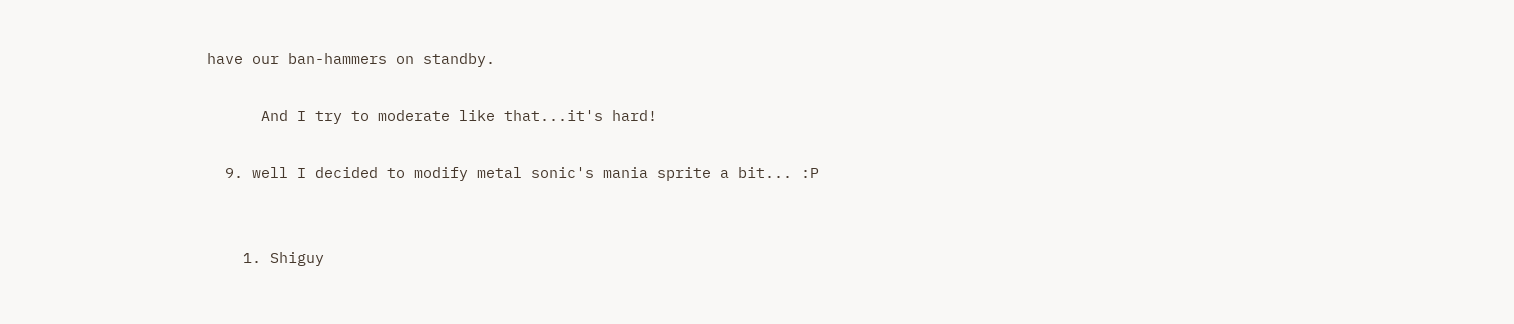have our ban-hammers on standby.

      And I try to moderate like that...it's hard!

  9. well I decided to modify metal sonic's mania sprite a bit... :P


    1. Shiguy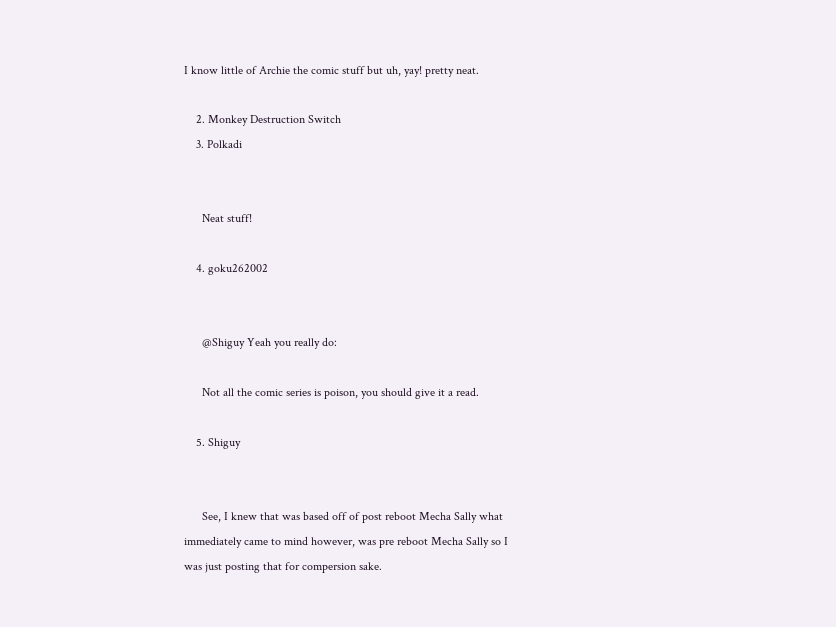I know little of Archie the comic stuff but uh, yay! pretty neat.

    2. Monkey Destruction Switch
    3. Polkadi


      Neat stuff!

    4. goku262002


      @Shiguy Yeah you really do:

      Not all the comic series is poison, you should give it a read.

    5. Shiguy


      See, I knew that was based off of post reboot Mecha Sally what immediately came to mind however, was pre reboot Mecha Sally so I was just posting that for compersion sake.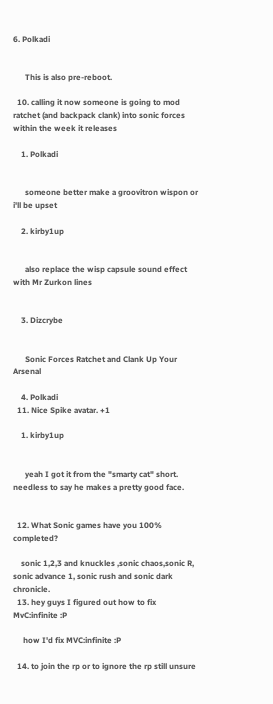6. Polkadi


      This is also pre-reboot.

  10. calling it now someone is going to mod ratchet (and backpack clank) into sonic forces within the week it releases

    1. Polkadi


      someone better make a groovitron wispon or i'll be upset

    2. kirby1up


      also replace the wisp capsule sound effect with Mr Zurkon lines


    3. Dizcrybe


      Sonic Forces Ratchet and Clank Up Your Arsenal

    4. Polkadi
  11. Nice Spike avatar. +1

    1. kirby1up


      yeah I got it from the "smarty cat" short. needless to say he makes a pretty good face.


  12. What Sonic games have you 100% completed?

    sonic 1,2,3 and knuckles ,sonic chaos,sonic R, sonic advance 1, sonic rush and sonic dark chronicle.
  13. hey guys I figured out how to fix MvC:infinite :P

     how I'd fix MVC:infinite :P

  14. to join the rp or to ignore the rp still unsure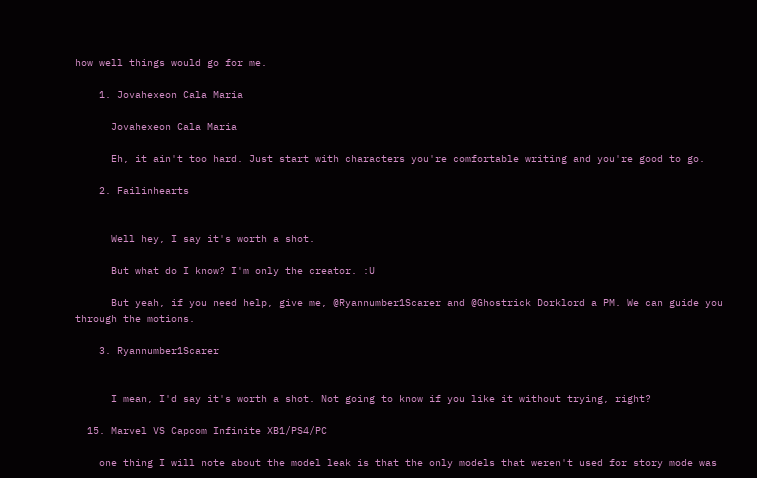how well things would go for me.

    1. Jovahexeon Cala Maria

      Jovahexeon Cala Maria

      Eh, it ain't too hard. Just start with characters you're comfortable writing and you're good to go.

    2. Failinhearts


      Well hey, I say it's worth a shot.

      But what do I know? I'm only the creator. :U

      But yeah, if you need help, give me, @Ryannumber1Scarer and @Ghostrick Dorklord a PM. We can guide you through the motions.

    3. Ryannumber1Scarer


      I mean, I'd say it's worth a shot. Not going to know if you like it without trying, right?

  15. Marvel VS Capcom Infinite XB1/PS4/PC

    one thing I will note about the model leak is that the only models that weren't used for story mode was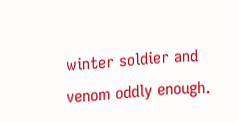winter soldier and venom oddly enough.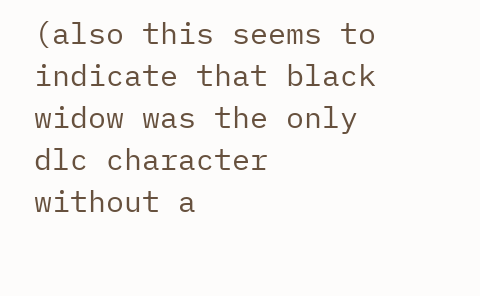(also this seems to indicate that black widow was the only dlc character without a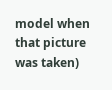model when that picture was taken)